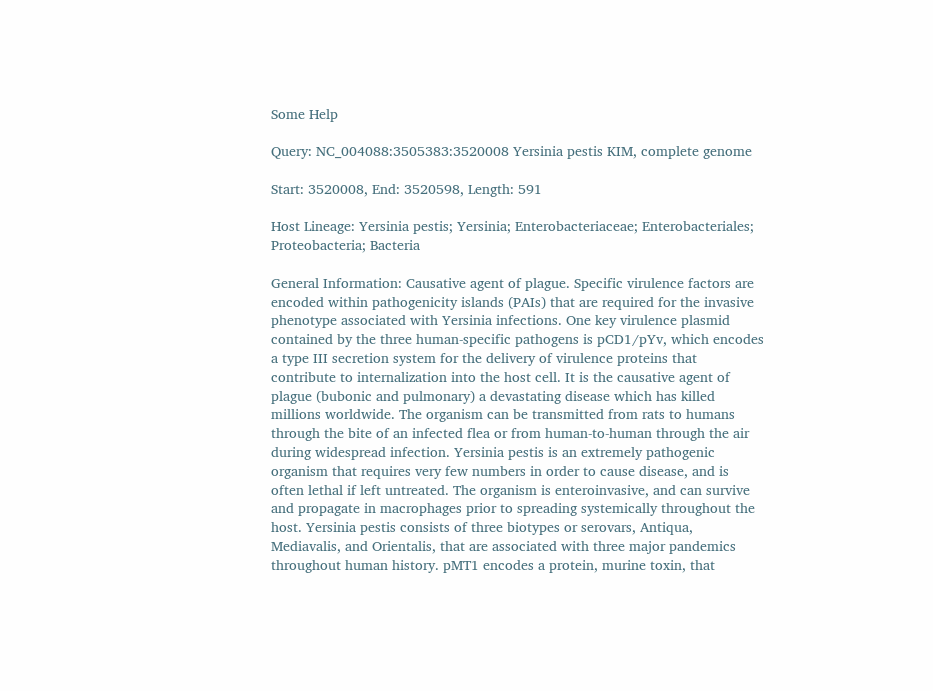Some Help

Query: NC_004088:3505383:3520008 Yersinia pestis KIM, complete genome

Start: 3520008, End: 3520598, Length: 591

Host Lineage: Yersinia pestis; Yersinia; Enterobacteriaceae; Enterobacteriales; Proteobacteria; Bacteria

General Information: Causative agent of plague. Specific virulence factors are encoded within pathogenicity islands (PAIs) that are required for the invasive phenotype associated with Yersinia infections. One key virulence plasmid contained by the three human-specific pathogens is pCD1/pYv, which encodes a type III secretion system for the delivery of virulence proteins that contribute to internalization into the host cell. It is the causative agent of plague (bubonic and pulmonary) a devastating disease which has killed millions worldwide. The organism can be transmitted from rats to humans through the bite of an infected flea or from human-to-human through the air during widespread infection. Yersinia pestis is an extremely pathogenic organism that requires very few numbers in order to cause disease, and is often lethal if left untreated. The organism is enteroinvasive, and can survive and propagate in macrophages prior to spreading systemically throughout the host. Yersinia pestis consists of three biotypes or serovars, Antiqua, Mediavalis, and Orientalis, that are associated with three major pandemics throughout human history. pMT1 encodes a protein, murine toxin, that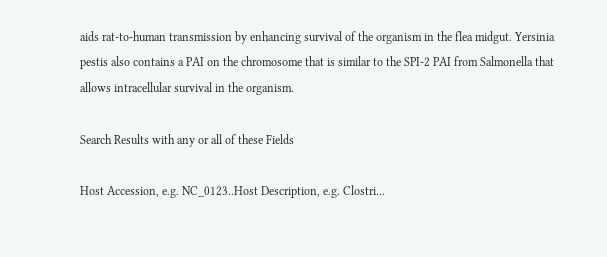aids rat-to-human transmission by enhancing survival of the organism in the flea midgut. Yersinia pestis also contains a PAI on the chromosome that is similar to the SPI-2 PAI from Salmonella that allows intracellular survival in the organism.

Search Results with any or all of these Fields

Host Accession, e.g. NC_0123..Host Description, e.g. Clostri...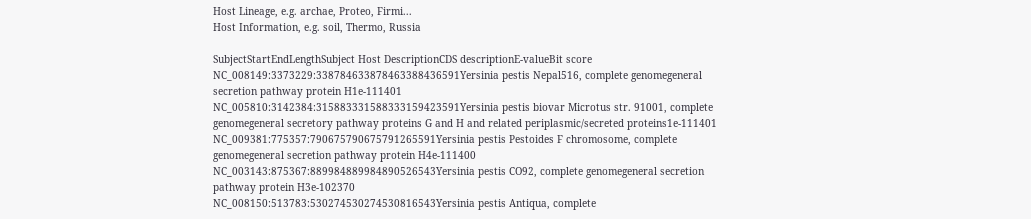Host Lineage, e.g. archae, Proteo, Firmi...
Host Information, e.g. soil, Thermo, Russia

SubjectStartEndLengthSubject Host DescriptionCDS descriptionE-valueBit score
NC_008149:3373229:338784633878463388436591Yersinia pestis Nepal516, complete genomegeneral secretion pathway protein H1e-111401
NC_005810:3142384:315883331588333159423591Yersinia pestis biovar Microtus str. 91001, complete genomegeneral secretory pathway proteins G and H and related periplasmic/secreted proteins1e-111401
NC_009381:775357:790675790675791265591Yersinia pestis Pestoides F chromosome, complete genomegeneral secretion pathway protein H4e-111400
NC_003143:875367:889984889984890526543Yersinia pestis CO92, complete genomegeneral secretion pathway protein H3e-102370
NC_008150:513783:530274530274530816543Yersinia pestis Antiqua, complete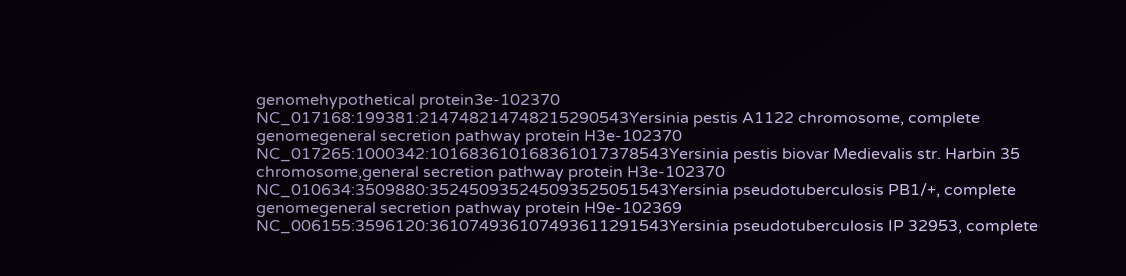genomehypothetical protein3e-102370
NC_017168:199381:214748214748215290543Yersinia pestis A1122 chromosome, complete genomegeneral secretion pathway protein H3e-102370
NC_017265:1000342:101683610168361017378543Yersinia pestis biovar Medievalis str. Harbin 35 chromosome,general secretion pathway protein H3e-102370
NC_010634:3509880:352450935245093525051543Yersinia pseudotuberculosis PB1/+, complete genomegeneral secretion pathway protein H9e-102369
NC_006155:3596120:361074936107493611291543Yersinia pseudotuberculosis IP 32953, complete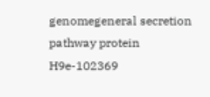genomegeneral secretion pathway protein H9e-102369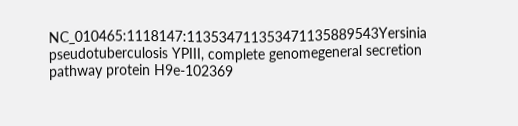NC_010465:1118147:113534711353471135889543Yersinia pseudotuberculosis YPIII, complete genomegeneral secretion pathway protein H9e-102369